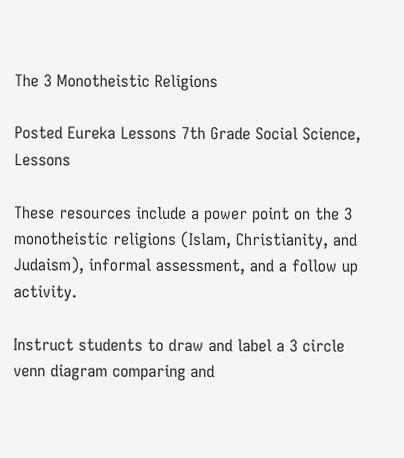The 3 Monotheistic Religions

Posted Eureka Lessons 7th Grade Social Science, Lessons

These resources include a power point on the 3 monotheistic religions (Islam, Christianity, and Judaism), informal assessment, and a follow up activity.

Instruct students to draw and label a 3 circle venn diagram comparing and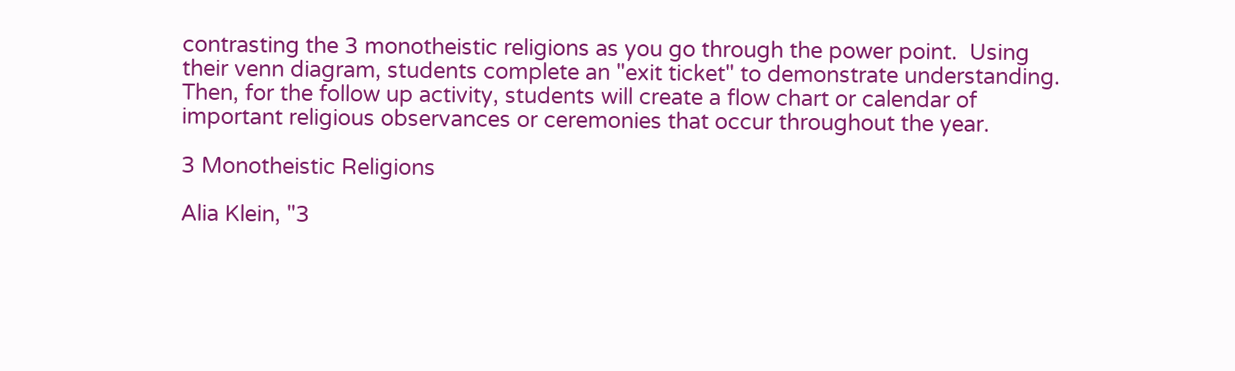contrasting the 3 monotheistic religions as you go through the power point.  Using their venn diagram, students complete an "exit ticket" to demonstrate understanding.  Then, for the follow up activity, students will create a flow chart or calendar of important religious observances or ceremonies that occur throughout the year.

3 Monotheistic Religions

Alia Klein, "3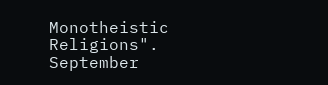Monotheistic Religions". September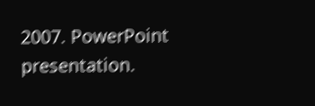2007. PowerPoint presentation.